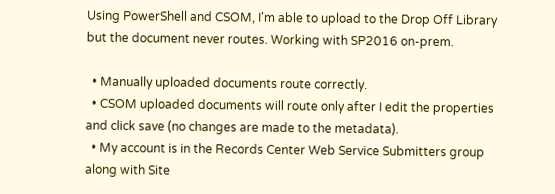Using PowerShell and CSOM, I'm able to upload to the Drop Off Library but the document never routes. Working with SP2016 on-prem.

  • Manually uploaded documents route correctly.
  • CSOM uploaded documents will route only after I edit the properties and click save (no changes are made to the metadata).
  • My account is in the Records Center Web Service Submitters group along with Site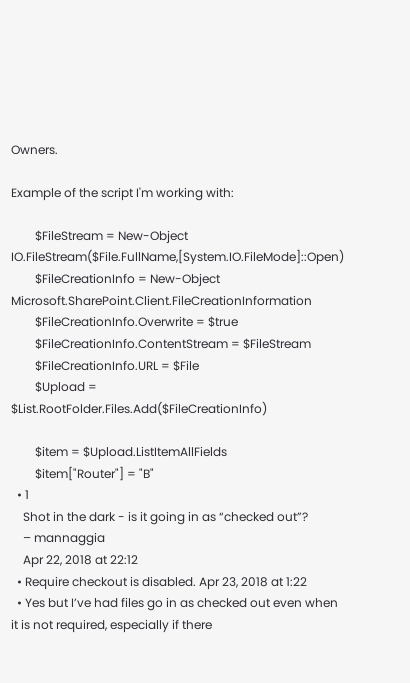Owners.

Example of the script I'm working with:

        $FileStream = New-Object IO.FileStream($File.FullName,[System.IO.FileMode]::Open)
        $FileCreationInfo = New-Object Microsoft.SharePoint.Client.FileCreationInformation
        $FileCreationInfo.Overwrite = $true
        $FileCreationInfo.ContentStream = $FileStream
        $FileCreationInfo.URL = $File
        $Upload = $List.RootFolder.Files.Add($FileCreationInfo)

        $item = $Upload.ListItemAllFields
        $item["Router"] = "B"
  • 1
    Shot in the dark - is it going in as “checked out”?
    – mannaggia
    Apr 22, 2018 at 22:12
  • Require checkout is disabled. Apr 23, 2018 at 1:22
  • Yes but I’ve had files go in as checked out even when it is not required, especially if there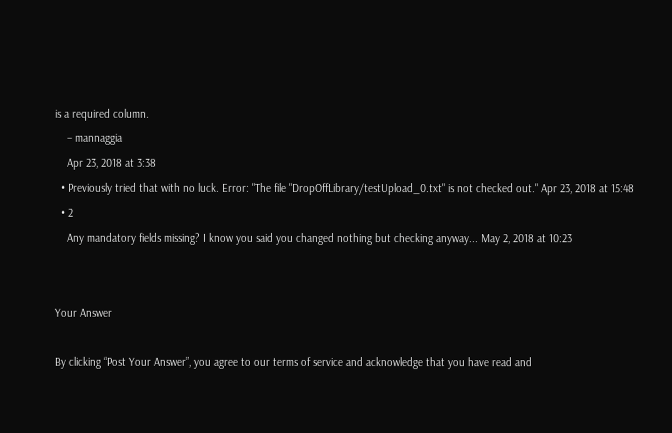is a required column.
    – mannaggia
    Apr 23, 2018 at 3:38
  • Previously tried that with no luck. Error: "The file "DropOffLibrary/testUpload_0.txt" is not checked out." Apr 23, 2018 at 15:48
  • 2
    Any mandatory fields missing? I know you said you changed nothing but checking anyway... May 2, 2018 at 10:23


Your Answer

By clicking “Post Your Answer”, you agree to our terms of service and acknowledge that you have read and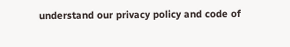understand our privacy policy and code of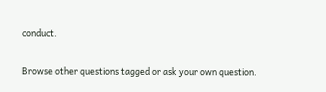conduct.

Browse other questions tagged or ask your own question.